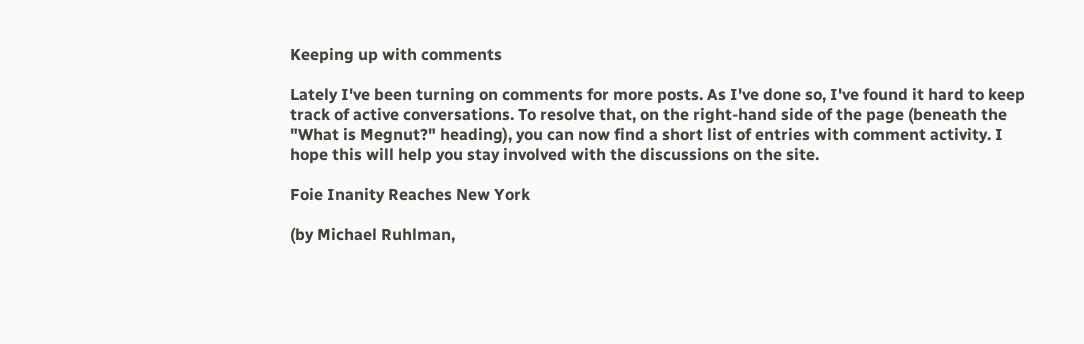Keeping up with comments

Lately I've been turning on comments for more posts. As I've done so, I've found it hard to keep track of active conversations. To resolve that, on the right-hand side of the page (beneath the "What is Megnut?" heading), you can now find a short list of entries with comment activity. I hope this will help you stay involved with the discussions on the site.

Foie Inanity Reaches New York

(by Michael Ruhlman,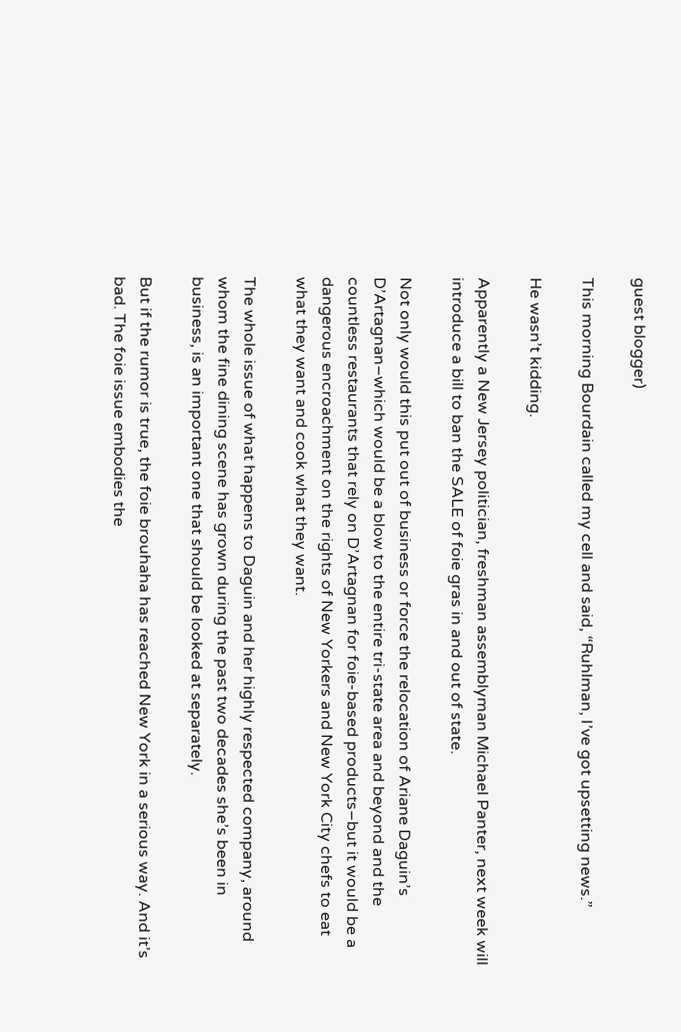guest blogger)

This morning Bourdain called my cell and said, “Ruhlman, I’ve got upsetting news.”

He wasn’t kidding.

Apparently a New Jersey politician, freshman assemblyman Michael Panter, next week will introduce a bill to ban the SALE of foie gras in and out of state.

Not only would this put out of business or force the relocation of Ariane Daguin’s D’Artagnan–which would be a blow to the entire tri-state area and beyond and the countless restaurants that rely on D’Artagnan for foie-based products–but it would be a dangerous encroachment on the rights of New Yorkers and New York City chefs to eat what they want and cook what they want.

The whole issue of what happens to Daguin and her highly respected company, around whom the fine dining scene has grown during the past two decades she’s been in business, is an important one that should be looked at separately.

But if the rumor is true, the foie brouhaha has reached New York in a serious way. And it’s bad. The foie issue embodies the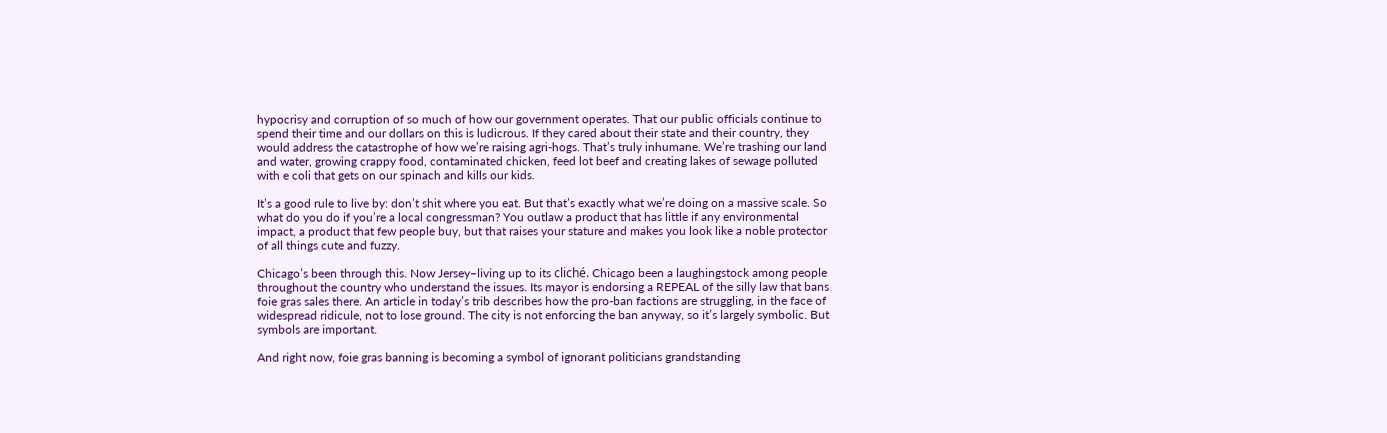hypocrisy and corruption of so much of how our government operates. That our public officials continue to spend their time and our dollars on this is ludicrous. If they cared about their state and their country, they would address the catastrophe of how we’re raising agri-hogs. That’s truly inhumane. We’re trashing our land and water, growing crappy food, contaminated chicken, feed lot beef and creating lakes of sewage polluted with e coli that gets on our spinach and kills our kids.

It’s a good rule to live by: don’t shit where you eat. But that’s exactly what we’re doing on a massive scale. So what do you do if you’re a local congressman? You outlaw a product that has little if any environmental impact, a product that few people buy, but that raises your stature and makes you look like a noble protector of all things cute and fuzzy.

Chicago’s been through this. Now Jersey–living up to its cliché. Chicago been a laughingstock among people throughout the country who understand the issues. Its mayor is endorsing a REPEAL of the silly law that bans foie gras sales there. An article in today’s trib describes how the pro-ban factions are struggling, in the face of widespread ridicule, not to lose ground. The city is not enforcing the ban anyway, so it’s largely symbolic. But symbols are important.

And right now, foie gras banning is becoming a symbol of ignorant politicians grandstanding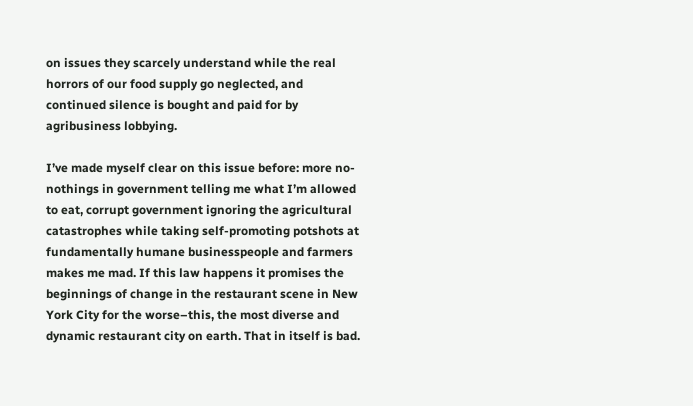on issues they scarcely understand while the real horrors of our food supply go neglected, and continued silence is bought and paid for by agribusiness lobbying.

I’ve made myself clear on this issue before: more no-nothings in government telling me what I’m allowed to eat, corrupt government ignoring the agricultural catastrophes while taking self-promoting potshots at fundamentally humane businesspeople and farmers makes me mad. If this law happens it promises the beginnings of change in the restaurant scene in New York City for the worse–this, the most diverse and dynamic restaurant city on earth. That in itself is bad.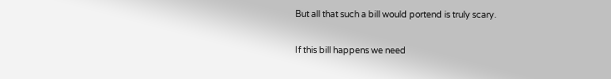But all that such a bill would portend is truly scary.

If this bill happens we need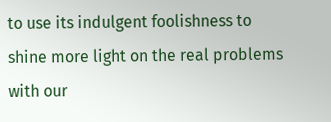to use its indulgent foolishness to shine more light on the real problems with our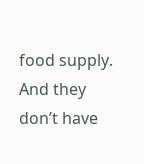food supply. And they don’t have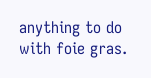anything to do with foie gras.